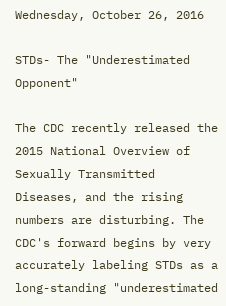Wednesday, October 26, 2016

STDs- The "Underestimated Opponent"

The CDC recently released the 2015 National Overview of Sexually Transmitted Diseases, and the rising numbers are disturbing. The CDC's forward begins by very accurately labeling STDs as a long-standing "underestimated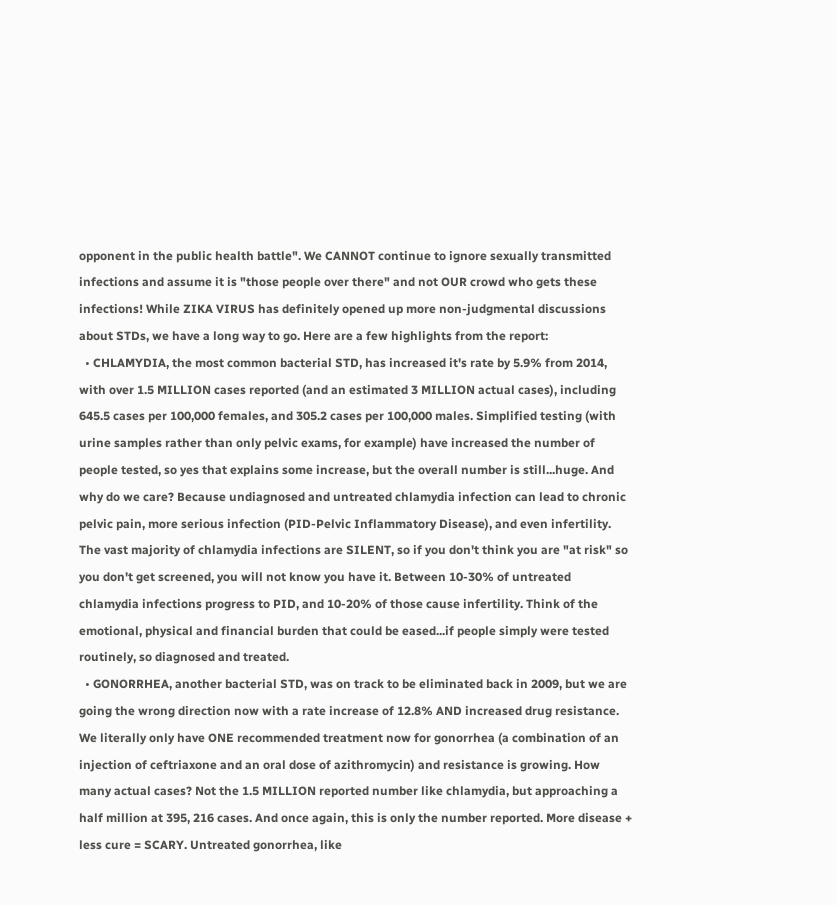opponent in the public health battle". We CANNOT continue to ignore sexually transmitted infections and assume it is "those people over there" and not OUR crowd who gets these infections! While ZIKA VIRUS has definitely opened up more non-judgmental discussions about STDs, we have a long way to go. Here are a few highlights from the report:
  • CHLAMYDIA, the most common bacterial STD, has increased it's rate by 5.9% from 2014, with over 1.5 MILLION cases reported (and an estimated 3 MILLION actual cases), including 645.5 cases per 100,000 females, and 305.2 cases per 100,000 males. Simplified testing (with urine samples rather than only pelvic exams, for example) have increased the number of people tested, so yes that explains some increase, but the overall number is still...huge. And why do we care? Because undiagnosed and untreated chlamydia infection can lead to chronic pelvic pain, more serious infection (PID-Pelvic Inflammatory Disease), and even infertility. The vast majority of chlamydia infections are SILENT, so if you don't think you are "at risk" so you don't get screened, you will not know you have it. Between 10-30% of untreated chlamydia infections progress to PID, and 10-20% of those cause infertility. Think of the emotional, physical and financial burden that could be eased...if people simply were tested routinely, so diagnosed and treated.
  • GONORRHEA, another bacterial STD, was on track to be eliminated back in 2009, but we are going the wrong direction now with a rate increase of 12.8% AND increased drug resistance. We literally only have ONE recommended treatment now for gonorrhea (a combination of an injection of ceftriaxone and an oral dose of azithromycin) and resistance is growing. How many actual cases? Not the 1.5 MILLION reported number like chlamydia, but approaching a half million at 395, 216 cases. And once again, this is only the number reported. More disease + less cure = SCARY. Untreated gonorrhea, like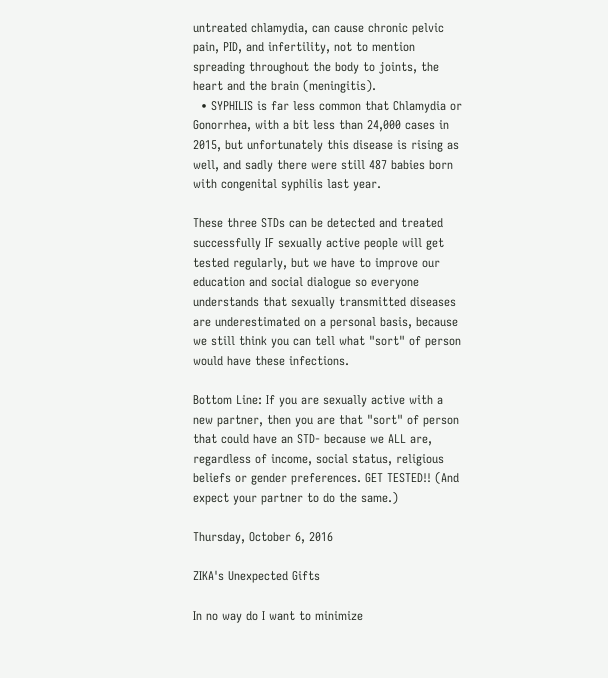untreated chlamydia, can cause chronic pelvic pain, PID, and infertility, not to mention spreading throughout the body to joints, the heart and the brain (meningitis).
  • SYPHILIS is far less common that Chlamydia or Gonorrhea, with a bit less than 24,000 cases in 2015, but unfortunately this disease is rising as well, and sadly there were still 487 babies born with congenital syphilis last year.

These three STDs can be detected and treated successfully IF sexually active people will get tested regularly, but we have to improve our education and social dialogue so everyone understands that sexually transmitted diseases are underestimated on a personal basis, because we still think you can tell what "sort" of person would have these infections.

Bottom Line: If you are sexually active with a new partner, then you are that "sort" of person that could have an STD- because we ALL are, regardless of income, social status, religious beliefs or gender preferences. GET TESTED!! (And expect your partner to do the same.)

Thursday, October 6, 2016

ZIKA's Unexpected Gifts

In no way do I want to minimize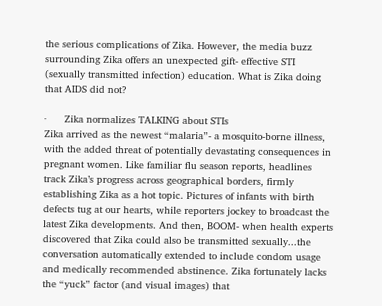the serious complications of Zika. However, the media buzz surrounding Zika offers an unexpected gift- effective STI (sexually transmitted infection) education. What is Zika doing that AIDS did not?

·      Zika normalizes TALKING about STIs
Zika arrived as the newest “malaria”- a mosquito-borne illness, with the added threat of potentially devastating consequences in pregnant women. Like familiar flu season reports, headlines track Zika’s progress across geographical borders, firmly establishing Zika as a hot topic. Pictures of infants with birth defects tug at our hearts, while reporters jockey to broadcast the latest Zika developments. And then, BOOM- when health experts discovered that Zika could also be transmitted sexually...the conversation automatically extended to include condom usage and medically recommended abstinence. Zika fortunately lacks the “yuck” factor (and visual images) that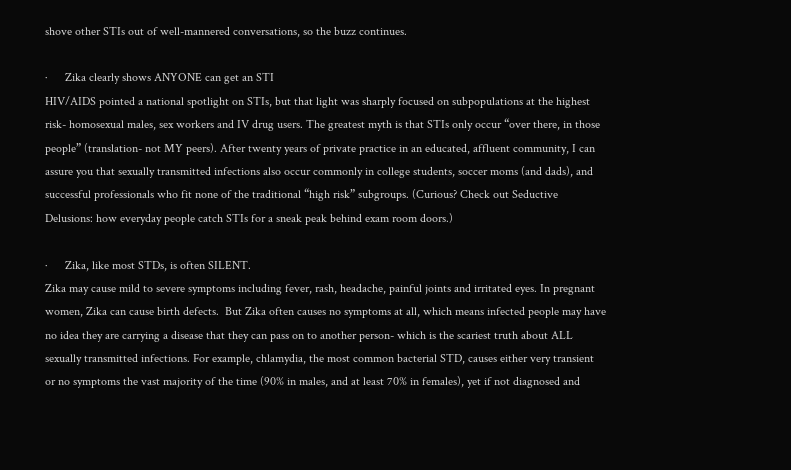shove other STIs out of well-mannered conversations, so the buzz continues.

·      Zika clearly shows ANYONE can get an STI
HIV/AIDS pointed a national spotlight on STIs, but that light was sharply focused on subpopulations at the highest risk- homosexual males, sex workers and IV drug users. The greatest myth is that STIs only occur “over there, in those people” (translation- not MY peers). After twenty years of private practice in an educated, affluent community, I can assure you that sexually transmitted infections also occur commonly in college students, soccer moms (and dads), and successful professionals who fit none of the traditional “high risk” subgroups. (Curious? Check out Seductive Delusions: how everyday people catch STIs for a sneak peak behind exam room doors.)

·      Zika, like most STDs, is often SILENT.
Zika may cause mild to severe symptoms including fever, rash, headache, painful joints and irritated eyes. In pregnant women, Zika can cause birth defects.  But Zika often causes no symptoms at all, which means infected people may have no idea they are carrying a disease that they can pass on to another person- which is the scariest truth about ALL sexually transmitted infections. For example, chlamydia, the most common bacterial STD, causes either very transient or no symptoms the vast majority of the time (90% in males, and at least 70% in females), yet if not diagnosed and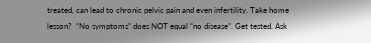treated, can lead to chronic pelvic pain and even infertility. Take home lesson?  “No symptoms” does NOT equal “no disease”. Get tested. Ask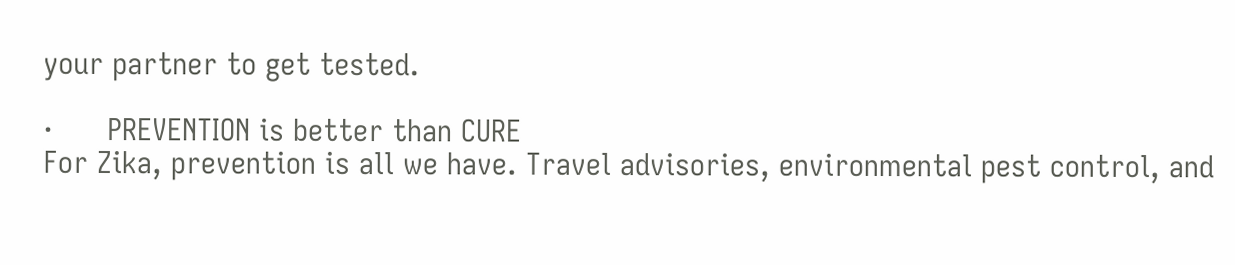your partner to get tested.

·      PREVENTION is better than CURE
For Zika, prevention is all we have. Travel advisories, environmental pest control, and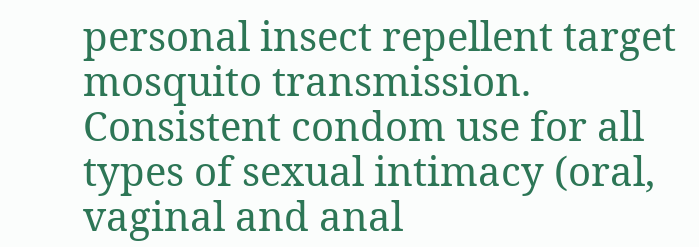personal insect repellent target mosquito transmission. Consistent condom use for all types of sexual intimacy (oral, vaginal and anal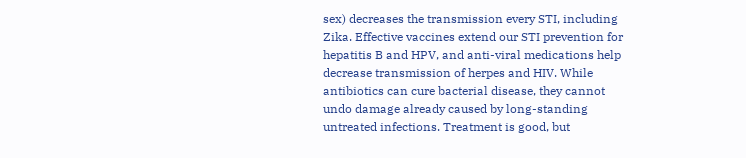sex) decreases the transmission every STI, including Zika. Effective vaccines extend our STI prevention for hepatitis B and HPV, and anti-viral medications help decrease transmission of herpes and HIV. While antibiotics can cure bacterial disease, they cannot undo damage already caused by long-standing untreated infections. Treatment is good, but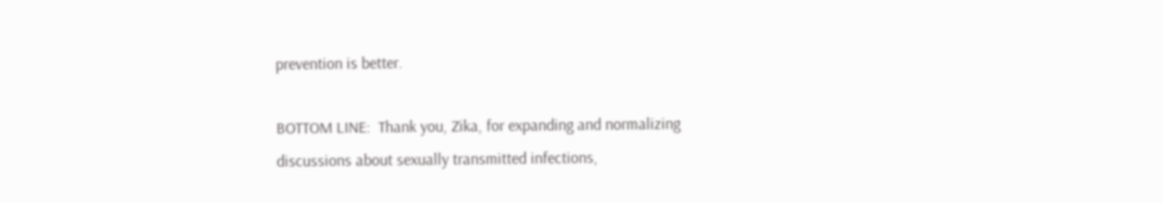prevention is better.

BOTTOM LINE:  Thank you, Zika, for expanding and normalizing discussions about sexually transmitted infections,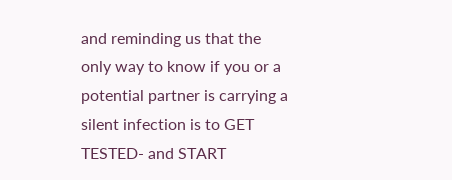and reminding us that the only way to know if you or a potential partner is carrying a silent infection is to GET TESTED- and START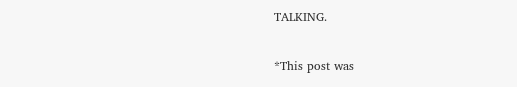TALKING.

*This post was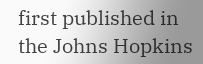first published in the Johns Hopkins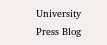University Press Blog